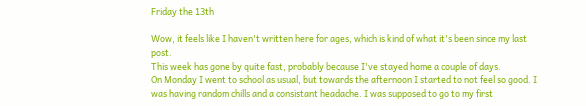Friday the 13th

Wow, it feels like I haven't written here for ages, which is kind of what it's been since my last post.
This week has gone by quite fast, probably because I've stayed home a couple of days.
On Monday I went to school as usual, but towards the afternoon I started to not feel so good. I was having random chills and a consistant headache. I was supposed to go to my first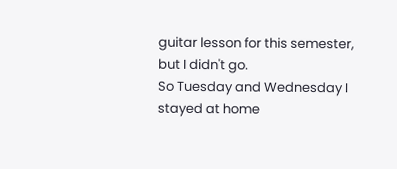guitar lesson for this semester, but I didn't go.
So Tuesday and Wednesday I stayed at home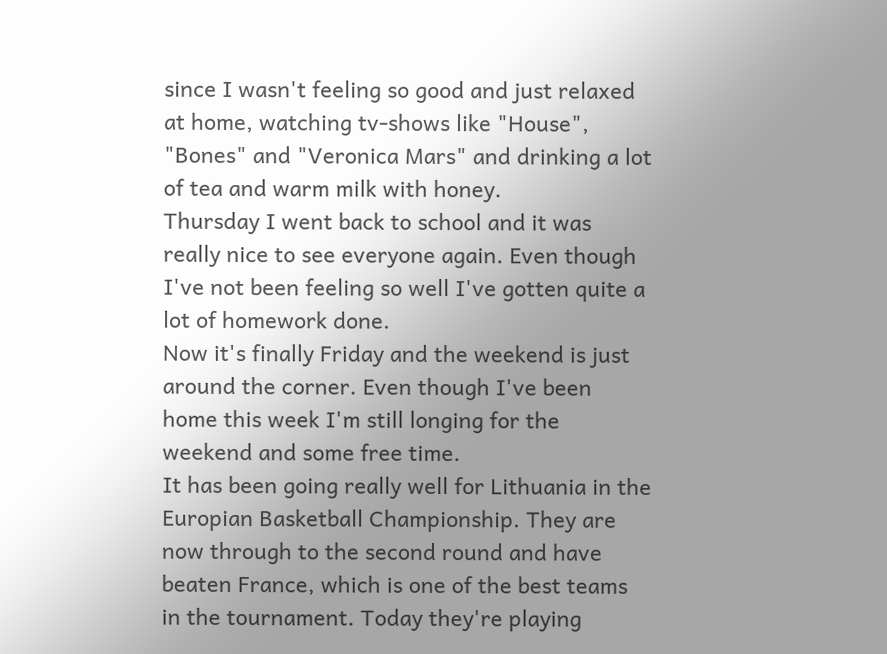since I wasn't feeling so good and just relaxed at home, watching tv-shows like "House", "Bones" and "Veronica Mars" and drinking a lot of tea and warm milk with honey.
Thursday I went back to school and it was really nice to see everyone again. Even though I've not been feeling so well I've gotten quite a lot of homework done.
Now it's finally Friday and the weekend is just around the corner. Even though I've been home this week I'm still longing for the weekend and some free time.
It has been going really well for Lithuania in the Europian Basketball Championship. They are now through to the second round and have beaten France, which is one of the best teams in the tournament. Today they're playing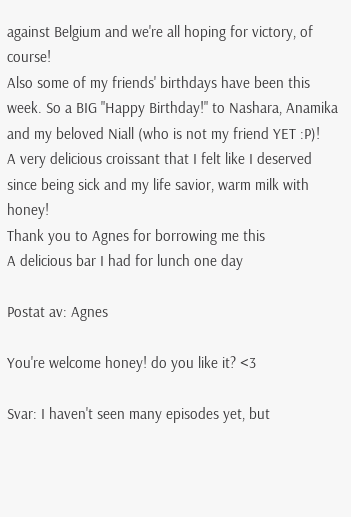against Belgium and we're all hoping for victory, of course!
Also some of my friends' birthdays have been this week. So a BIG "Happy Birthday!" to Nashara, Anamika and my beloved Niall (who is not my friend YET :P)!
A very delicious croissant that I felt like I deserved since being sick and my life savior, warm milk with honey!
Thank you to Agnes for borrowing me this
A delicious bar I had for lunch one day

Postat av: Agnes

You're welcome honey! do you like it? <3

Svar: I haven't seen many episodes yet, but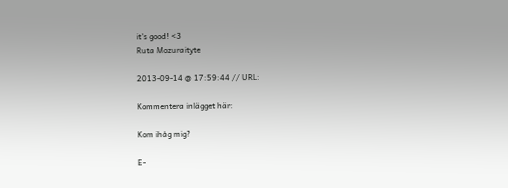it's good! <3
Ruta Mozuraityte

2013-09-14 @ 17:59:44 // URL:

Kommentera inlägget här:

Kom ihåg mig?

E-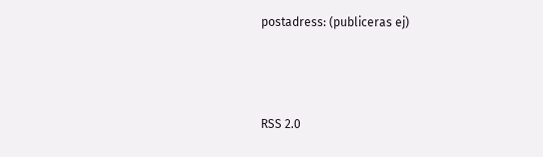postadress: (publiceras ej)



RSS 2.0